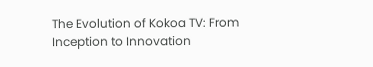The Evolution of Kokoa TV: From Inception to Innovation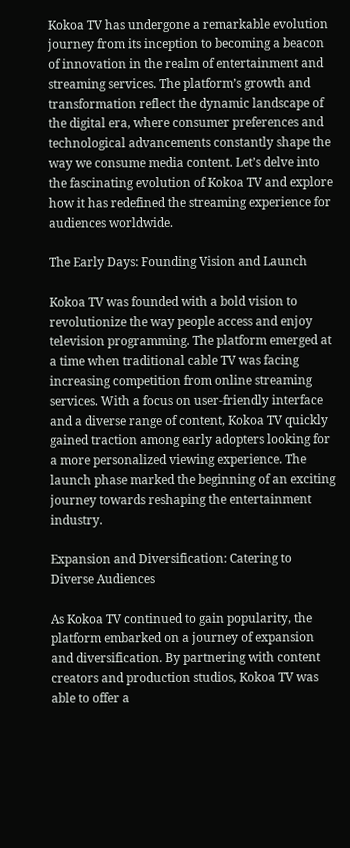Kokoa TV has undergone a remarkable evolution journey from its inception to becoming a beacon of innovation in the realm of entertainment and streaming services. The platform’s growth and transformation reflect the dynamic landscape of the digital era, where consumer preferences and technological advancements constantly shape the way we consume media content. Let’s delve into the fascinating evolution of Kokoa TV and explore how it has redefined the streaming experience for audiences worldwide.

The Early Days: Founding Vision and Launch

Kokoa TV was founded with a bold vision to revolutionize the way people access and enjoy television programming. The platform emerged at a time when traditional cable TV was facing increasing competition from online streaming services. With a focus on user-friendly interface and a diverse range of content, Kokoa TV quickly gained traction among early adopters looking for a more personalized viewing experience. The launch phase marked the beginning of an exciting journey towards reshaping the entertainment industry.

Expansion and Diversification: Catering to Diverse Audiences

As Kokoa TV continued to gain popularity, the platform embarked on a journey of expansion and diversification. By partnering with content creators and production studios, Kokoa TV was able to offer a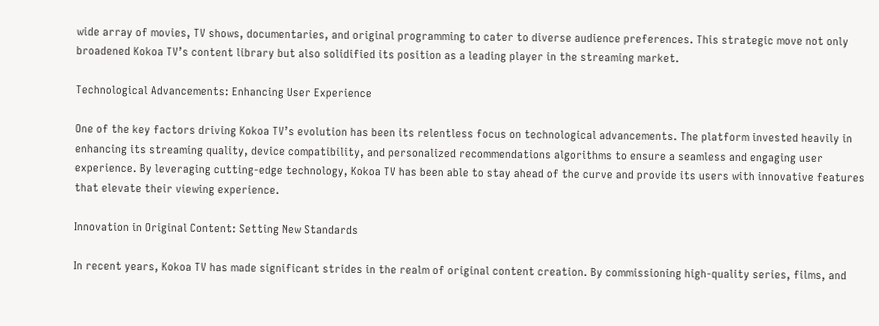wide array of movies, TV shows, documentaries, and original programming to cater to diverse audience preferences. This strategic move not only broadened Kokoa TV’s content library but also solidified its position as a leading player in the streaming market.

Technological Advancements: Enhancing User Experience

One of the key factors driving Kokoa TV’s evolution has been its relentless focus on technological advancements. The platform invested heavily in enhancing its streaming quality, device compatibility, and personalized recommendations algorithms to ensure a seamless and engaging user experience. By leveraging cutting-edge technology, Kokoa TV has been able to stay ahead of the curve and provide its users with innovative features that elevate their viewing experience.

Innovation in Original Content: Setting New Standards

In recent years, Kokoa TV has made significant strides in the realm of original content creation. By commissioning high-quality series, films, and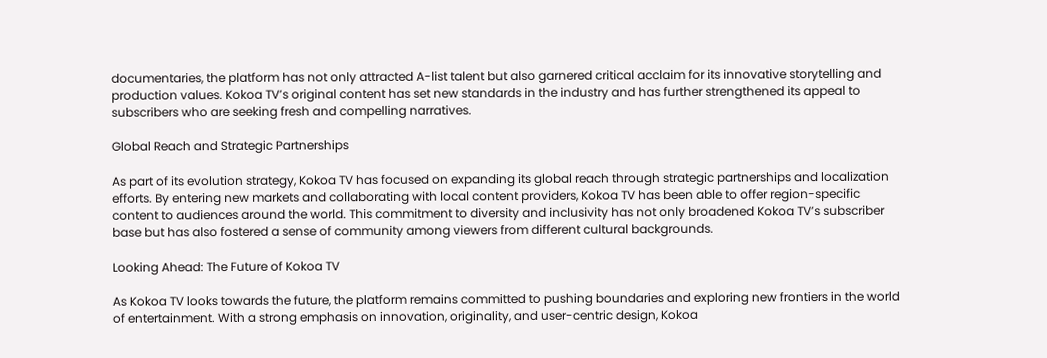documentaries, the platform has not only attracted A-list talent but also garnered critical acclaim for its innovative storytelling and production values. Kokoa TV’s original content has set new standards in the industry and has further strengthened its appeal to subscribers who are seeking fresh and compelling narratives.

Global Reach and Strategic Partnerships

As part of its evolution strategy, Kokoa TV has focused on expanding its global reach through strategic partnerships and localization efforts. By entering new markets and collaborating with local content providers, Kokoa TV has been able to offer region-specific content to audiences around the world. This commitment to diversity and inclusivity has not only broadened Kokoa TV’s subscriber base but has also fostered a sense of community among viewers from different cultural backgrounds.

Looking Ahead: The Future of Kokoa TV

As Kokoa TV looks towards the future, the platform remains committed to pushing boundaries and exploring new frontiers in the world of entertainment. With a strong emphasis on innovation, originality, and user-centric design, Kokoa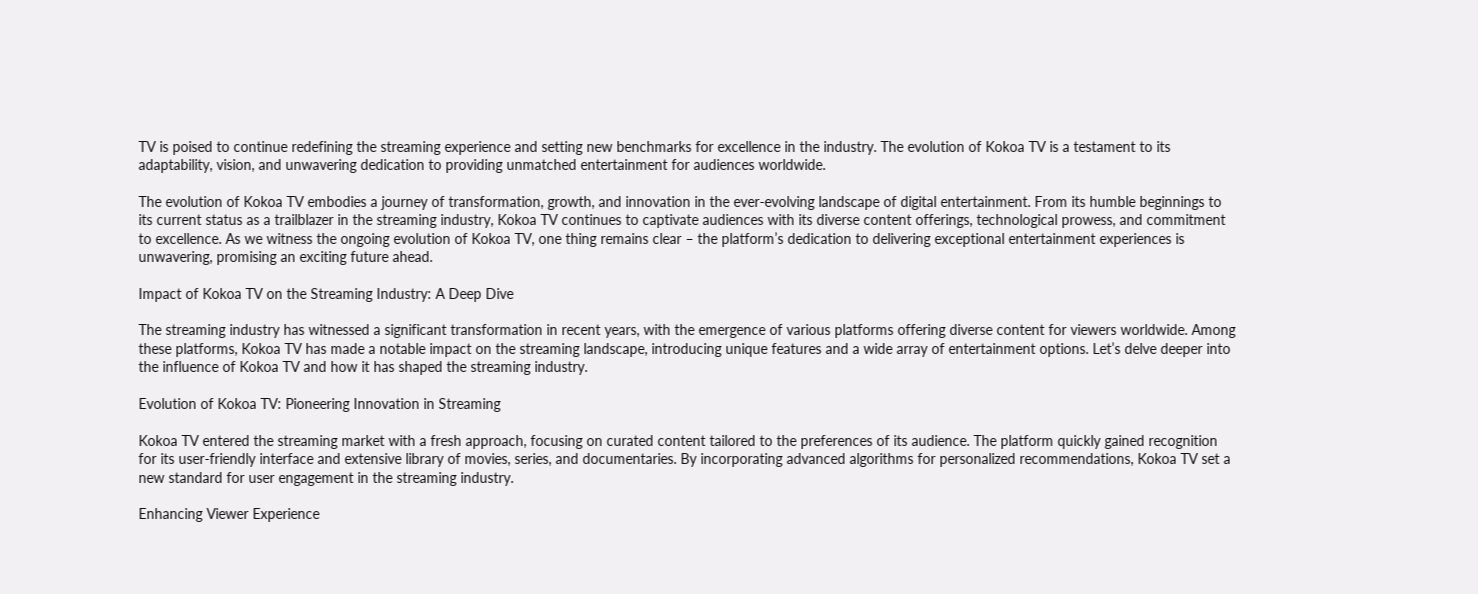TV is poised to continue redefining the streaming experience and setting new benchmarks for excellence in the industry. The evolution of Kokoa TV is a testament to its adaptability, vision, and unwavering dedication to providing unmatched entertainment for audiences worldwide.

The evolution of Kokoa TV embodies a journey of transformation, growth, and innovation in the ever-evolving landscape of digital entertainment. From its humble beginnings to its current status as a trailblazer in the streaming industry, Kokoa TV continues to captivate audiences with its diverse content offerings, technological prowess, and commitment to excellence. As we witness the ongoing evolution of Kokoa TV, one thing remains clear – the platform’s dedication to delivering exceptional entertainment experiences is unwavering, promising an exciting future ahead.

Impact of Kokoa TV on the Streaming Industry: A Deep Dive

The streaming industry has witnessed a significant transformation in recent years, with the emergence of various platforms offering diverse content for viewers worldwide. Among these platforms, Kokoa TV has made a notable impact on the streaming landscape, introducing unique features and a wide array of entertainment options. Let’s delve deeper into the influence of Kokoa TV and how it has shaped the streaming industry.

Evolution of Kokoa TV: Pioneering Innovation in Streaming

Kokoa TV entered the streaming market with a fresh approach, focusing on curated content tailored to the preferences of its audience. The platform quickly gained recognition for its user-friendly interface and extensive library of movies, series, and documentaries. By incorporating advanced algorithms for personalized recommendations, Kokoa TV set a new standard for user engagement in the streaming industry.

Enhancing Viewer Experience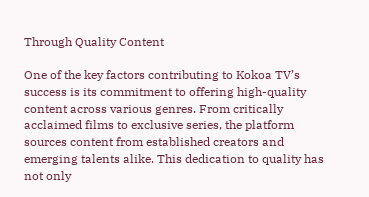Through Quality Content

One of the key factors contributing to Kokoa TV’s success is its commitment to offering high-quality content across various genres. From critically acclaimed films to exclusive series, the platform sources content from established creators and emerging talents alike. This dedication to quality has not only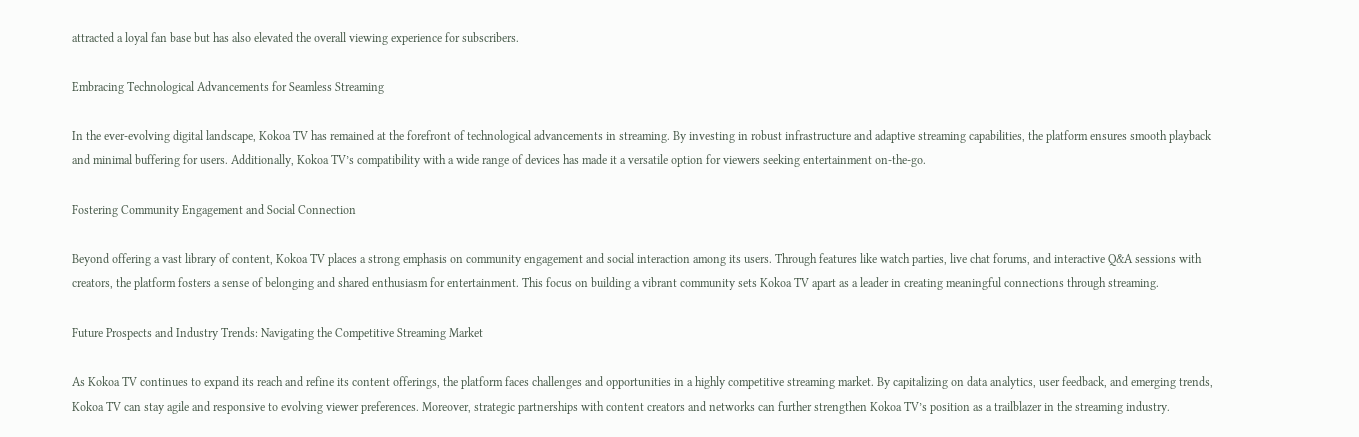attracted a loyal fan base but has also elevated the overall viewing experience for subscribers.

Embracing Technological Advancements for Seamless Streaming

In the ever-evolving digital landscape, Kokoa TV has remained at the forefront of technological advancements in streaming. By investing in robust infrastructure and adaptive streaming capabilities, the platform ensures smooth playback and minimal buffering for users. Additionally, Kokoa TV’s compatibility with a wide range of devices has made it a versatile option for viewers seeking entertainment on-the-go.

Fostering Community Engagement and Social Connection

Beyond offering a vast library of content, Kokoa TV places a strong emphasis on community engagement and social interaction among its users. Through features like watch parties, live chat forums, and interactive Q&A sessions with creators, the platform fosters a sense of belonging and shared enthusiasm for entertainment. This focus on building a vibrant community sets Kokoa TV apart as a leader in creating meaningful connections through streaming.

Future Prospects and Industry Trends: Navigating the Competitive Streaming Market

As Kokoa TV continues to expand its reach and refine its content offerings, the platform faces challenges and opportunities in a highly competitive streaming market. By capitalizing on data analytics, user feedback, and emerging trends, Kokoa TV can stay agile and responsive to evolving viewer preferences. Moreover, strategic partnerships with content creators and networks can further strengthen Kokoa TV’s position as a trailblazer in the streaming industry.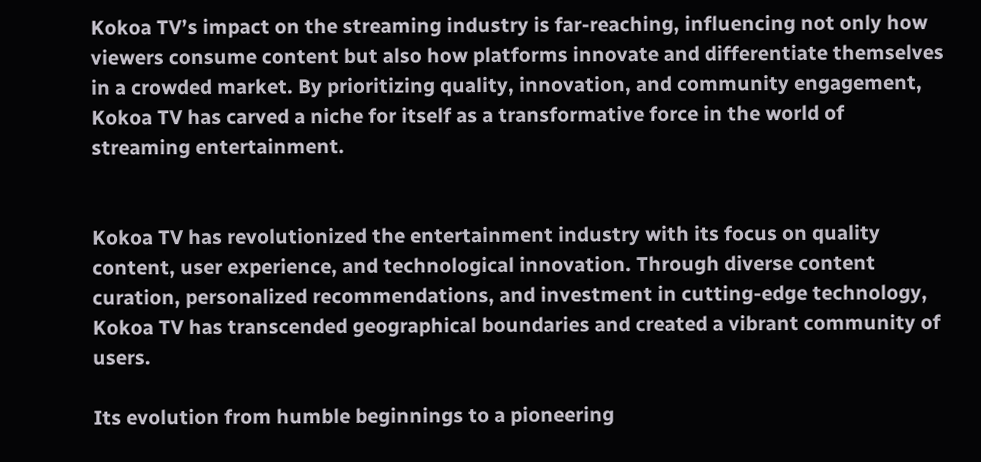Kokoa TV’s impact on the streaming industry is far-reaching, influencing not only how viewers consume content but also how platforms innovate and differentiate themselves in a crowded market. By prioritizing quality, innovation, and community engagement, Kokoa TV has carved a niche for itself as a transformative force in the world of streaming entertainment.


Kokoa TV has revolutionized the entertainment industry with its focus on quality content, user experience, and technological innovation. Through diverse content curation, personalized recommendations, and investment in cutting-edge technology, Kokoa TV has transcended geographical boundaries and created a vibrant community of users.

Its evolution from humble beginnings to a pioneering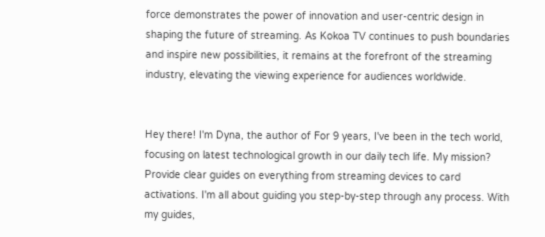force demonstrates the power of innovation and user-centric design in shaping the future of streaming. As Kokoa TV continues to push boundaries and inspire new possibilities, it remains at the forefront of the streaming industry, elevating the viewing experience for audiences worldwide.


Hey there! I'm Dyna, the author of For 9 years, I've been in the tech world, focusing on latest technological growth in our daily tech life. My mission? Provide clear guides on everything from streaming devices to card activations. I'm all about guiding you step-by-step through any process. With my guides,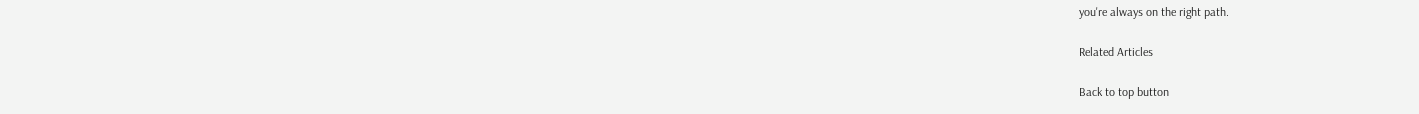you're always on the right path.

Related Articles

Back to top button